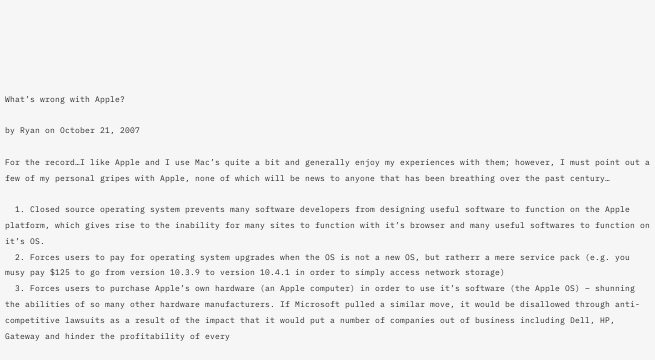What’s wrong with Apple?

by Ryan on October 21, 2007

For the record…I like Apple and I use Mac’s quite a bit and generally enjoy my experiences with them; however, I must point out a few of my personal gripes with Apple, none of which will be news to anyone that has been breathing over the past century…

  1. Closed source operating system prevents many software developers from designing useful software to function on the Apple platform, which gives rise to the inability for many sites to function with it’s browser and many useful softwares to function on it’s OS.
  2. Forces users to pay for operating system upgrades when the OS is not a new OS, but ratherr a mere service pack (e.g. you musy pay $125 to go from version 10.3.9 to version 10.4.1 in order to simply access network storage)
  3. Forces users to purchase Apple’s own hardware (an Apple computer) in order to use it’s software (the Apple OS) – shunning the abilities of so many other hardware manufacturers. If Microsoft pulled a similar move, it would be disallowed through anti-competitive lawsuits as a result of the impact that it would put a number of companies out of business including Dell, HP, Gateway and hinder the profitability of every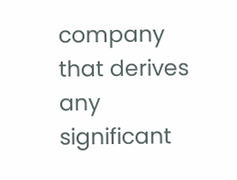company that derives any significant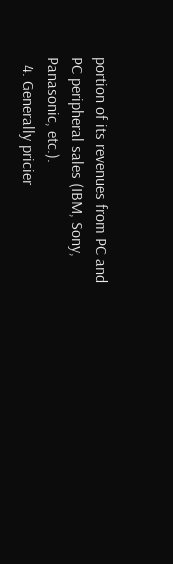portion of its revenues from PC and PC peripheral sales (IBM, Sony, Panasonic, etc.).
  4. Generally pricier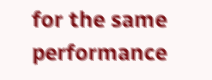for the same performance